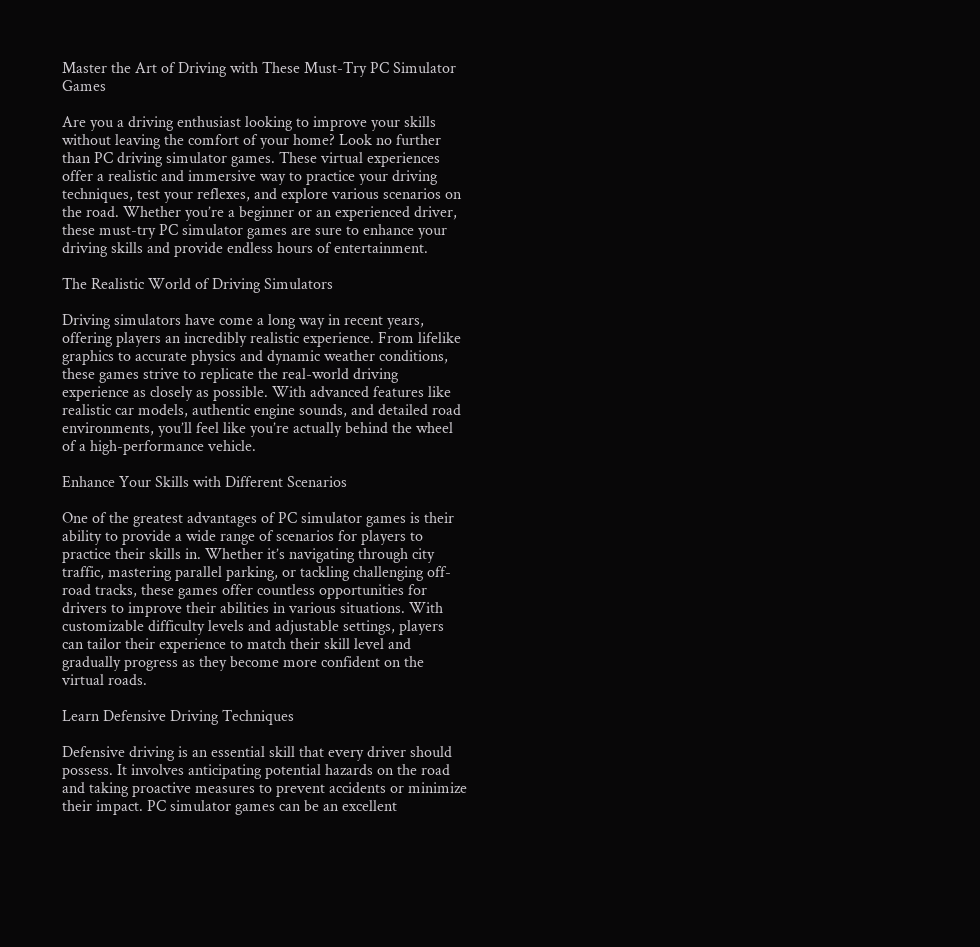Master the Art of Driving with These Must-Try PC Simulator Games

Are you a driving enthusiast looking to improve your skills without leaving the comfort of your home? Look no further than PC driving simulator games. These virtual experiences offer a realistic and immersive way to practice your driving techniques, test your reflexes, and explore various scenarios on the road. Whether you’re a beginner or an experienced driver, these must-try PC simulator games are sure to enhance your driving skills and provide endless hours of entertainment.

The Realistic World of Driving Simulators

Driving simulators have come a long way in recent years, offering players an incredibly realistic experience. From lifelike graphics to accurate physics and dynamic weather conditions, these games strive to replicate the real-world driving experience as closely as possible. With advanced features like realistic car models, authentic engine sounds, and detailed road environments, you’ll feel like you’re actually behind the wheel of a high-performance vehicle.

Enhance Your Skills with Different Scenarios

One of the greatest advantages of PC simulator games is their ability to provide a wide range of scenarios for players to practice their skills in. Whether it’s navigating through city traffic, mastering parallel parking, or tackling challenging off-road tracks, these games offer countless opportunities for drivers to improve their abilities in various situations. With customizable difficulty levels and adjustable settings, players can tailor their experience to match their skill level and gradually progress as they become more confident on the virtual roads.

Learn Defensive Driving Techniques

Defensive driving is an essential skill that every driver should possess. It involves anticipating potential hazards on the road and taking proactive measures to prevent accidents or minimize their impact. PC simulator games can be an excellent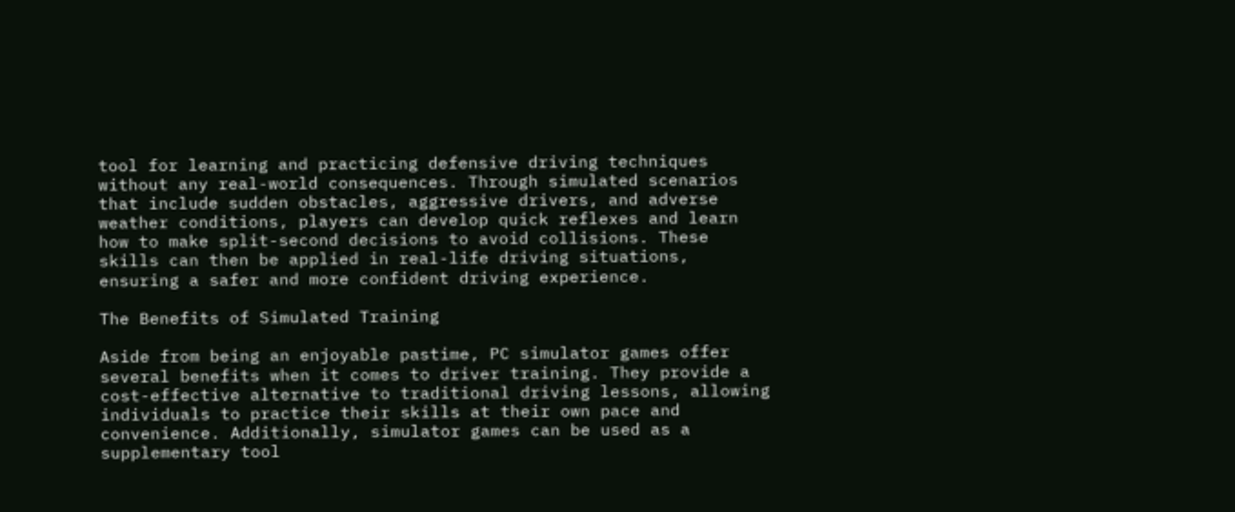tool for learning and practicing defensive driving techniques without any real-world consequences. Through simulated scenarios that include sudden obstacles, aggressive drivers, and adverse weather conditions, players can develop quick reflexes and learn how to make split-second decisions to avoid collisions. These skills can then be applied in real-life driving situations, ensuring a safer and more confident driving experience.

The Benefits of Simulated Training

Aside from being an enjoyable pastime, PC simulator games offer several benefits when it comes to driver training. They provide a cost-effective alternative to traditional driving lessons, allowing individuals to practice their skills at their own pace and convenience. Additionally, simulator games can be used as a supplementary tool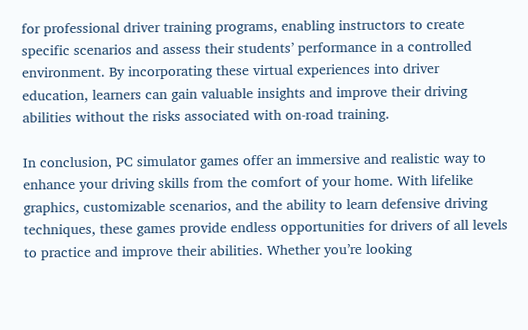for professional driver training programs, enabling instructors to create specific scenarios and assess their students’ performance in a controlled environment. By incorporating these virtual experiences into driver education, learners can gain valuable insights and improve their driving abilities without the risks associated with on-road training.

In conclusion, PC simulator games offer an immersive and realistic way to enhance your driving skills from the comfort of your home. With lifelike graphics, customizable scenarios, and the ability to learn defensive driving techniques, these games provide endless opportunities for drivers of all levels to practice and improve their abilities. Whether you’re looking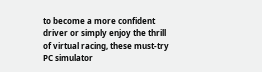to become a more confident driver or simply enjoy the thrill of virtual racing, these must-try PC simulator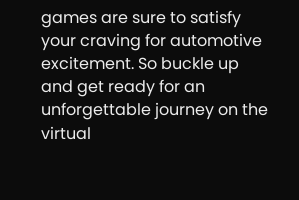games are sure to satisfy your craving for automotive excitement. So buckle up and get ready for an unforgettable journey on the virtual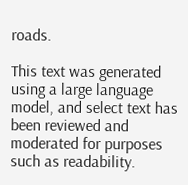roads.

This text was generated using a large language model, and select text has been reviewed and moderated for purposes such as readability.